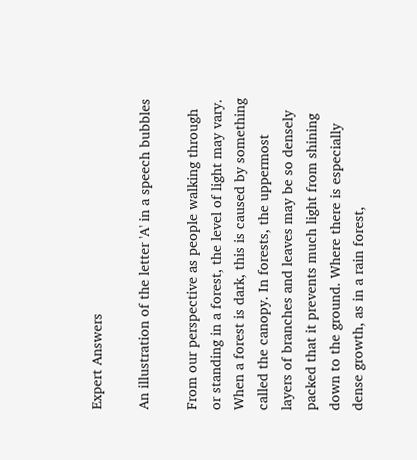Expert Answers

An illustration of the letter 'A' in a speech bubbles

From our perspective as people walking through or standing in a forest, the level of light may vary. When a forest is dark, this is caused by something called the canopy. In forests, the uppermost layers of branches and leaves may be so densely packed that it prevents much light from shining down to the ground. Where there is especially dense growth, as in a rain forest,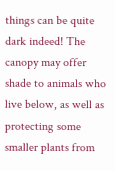things can be quite dark indeed! The canopy may offer shade to animals who live below, as well as protecting some smaller plants from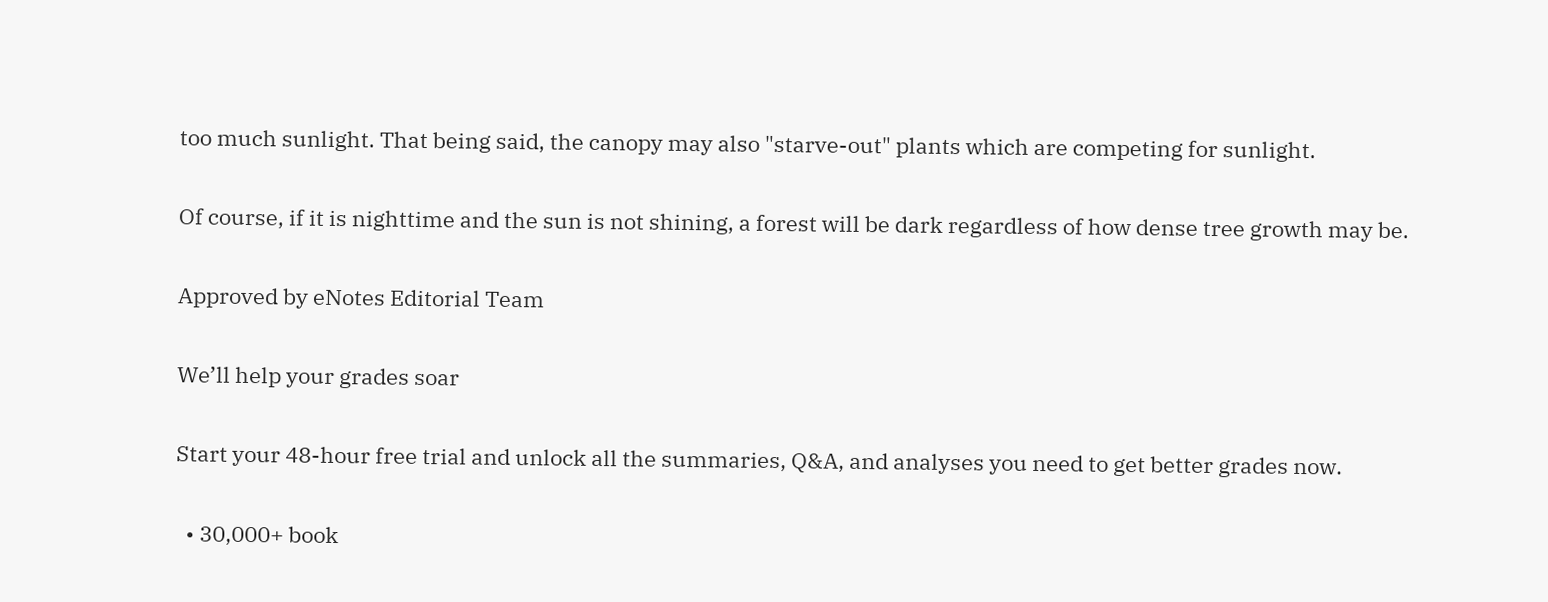too much sunlight. That being said, the canopy may also "starve-out" plants which are competing for sunlight.

Of course, if it is nighttime and the sun is not shining, a forest will be dark regardless of how dense tree growth may be.

Approved by eNotes Editorial Team

We’ll help your grades soar

Start your 48-hour free trial and unlock all the summaries, Q&A, and analyses you need to get better grades now.

  • 30,000+ book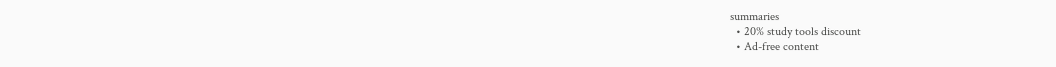summaries
  • 20% study tools discount
  • Ad-free content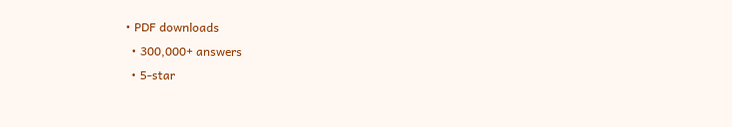• PDF downloads
  • 300,000+ answers
  • 5-star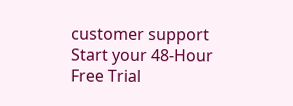customer support
Start your 48-Hour Free Trial